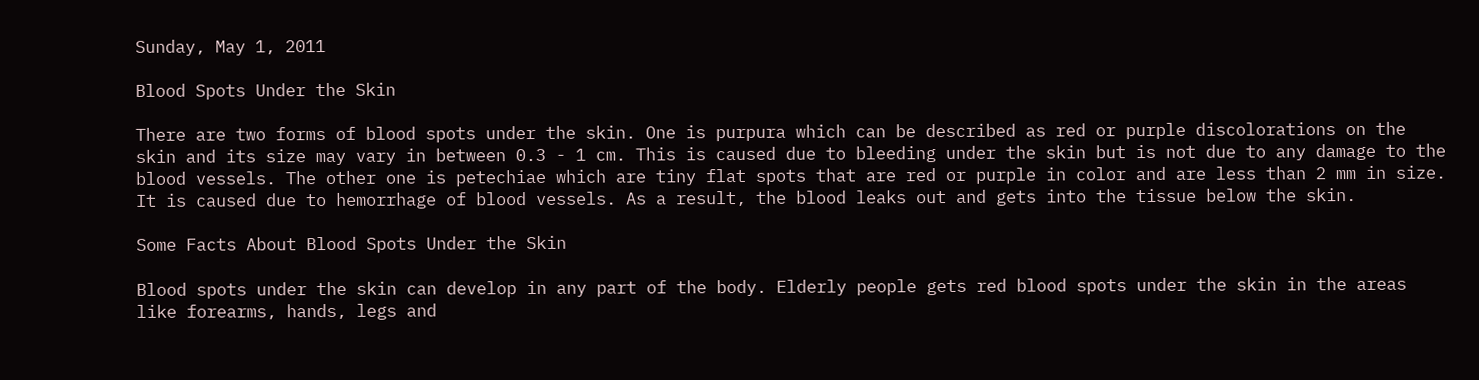Sunday, May 1, 2011

Blood Spots Under the Skin

There are two forms of blood spots under the skin. One is purpura which can be described as red or purple discolorations on the skin and its size may vary in between 0.3 - 1 cm. This is caused due to bleeding under the skin but is not due to any damage to the blood vessels. The other one is petechiae which are tiny flat spots that are red or purple in color and are less than 2 mm in size. It is caused due to hemorrhage of blood vessels. As a result, the blood leaks out and gets into the tissue below the skin.

Some Facts About Blood Spots Under the Skin

Blood spots under the skin can develop in any part of the body. Elderly people gets red blood spots under the skin in the areas like forearms, hands, legs and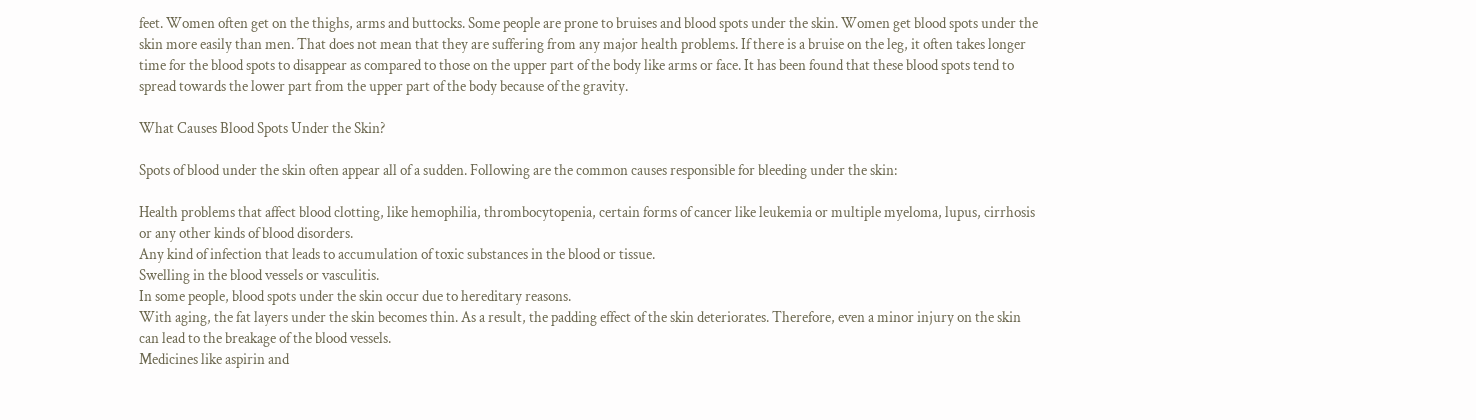feet. Women often get on the thighs, arms and buttocks. Some people are prone to bruises and blood spots under the skin. Women get blood spots under the skin more easily than men. That does not mean that they are suffering from any major health problems. If there is a bruise on the leg, it often takes longer time for the blood spots to disappear as compared to those on the upper part of the body like arms or face. It has been found that these blood spots tend to spread towards the lower part from the upper part of the body because of the gravity.

What Causes Blood Spots Under the Skin?

Spots of blood under the skin often appear all of a sudden. Following are the common causes responsible for bleeding under the skin:

Health problems that affect blood clotting, like hemophilia, thrombocytopenia, certain forms of cancer like leukemia or multiple myeloma, lupus, cirrhosis or any other kinds of blood disorders.
Any kind of infection that leads to accumulation of toxic substances in the blood or tissue.
Swelling in the blood vessels or vasculitis.
In some people, blood spots under the skin occur due to hereditary reasons.
With aging, the fat layers under the skin becomes thin. As a result, the padding effect of the skin deteriorates. Therefore, even a minor injury on the skin can lead to the breakage of the blood vessels.
Medicines like aspirin and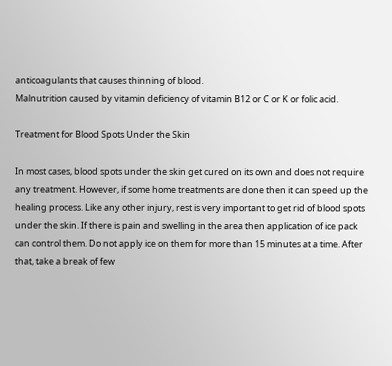anticoagulants that causes thinning of blood.
Malnutrition caused by vitamin deficiency of vitamin B12 or C or K or folic acid.

Treatment for Blood Spots Under the Skin

In most cases, blood spots under the skin get cured on its own and does not require any treatment. However, if some home treatments are done then it can speed up the healing process. Like any other injury, rest is very important to get rid of blood spots under the skin. If there is pain and swelling in the area then application of ice pack can control them. Do not apply ice on them for more than 15 minutes at a time. After that, take a break of few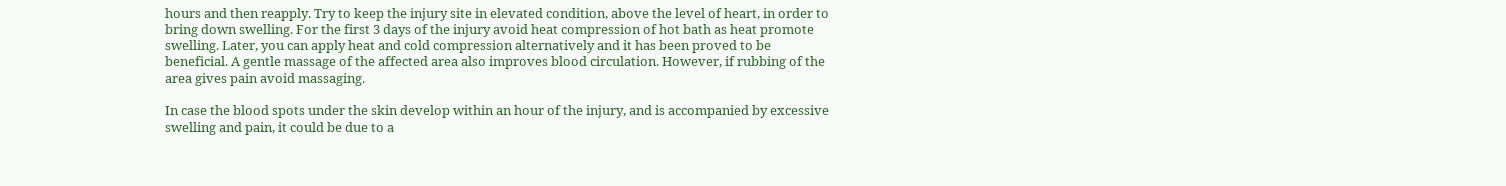hours and then reapply. Try to keep the injury site in elevated condition, above the level of heart, in order to bring down swelling. For the first 3 days of the injury avoid heat compression of hot bath as heat promote swelling. Later, you can apply heat and cold compression alternatively and it has been proved to be beneficial. A gentle massage of the affected area also improves blood circulation. However, if rubbing of the area gives pain avoid massaging.

In case the blood spots under the skin develop within an hour of the injury, and is accompanied by excessive swelling and pain, it could be due to a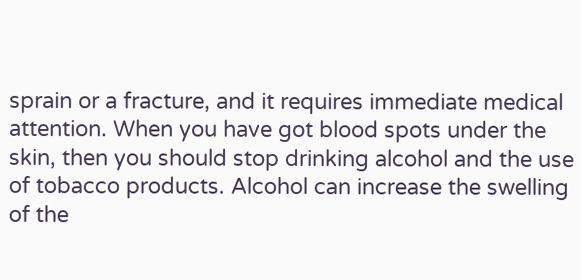sprain or a fracture, and it requires immediate medical attention. When you have got blood spots under the skin, then you should stop drinking alcohol and the use of tobacco products. Alcohol can increase the swelling of the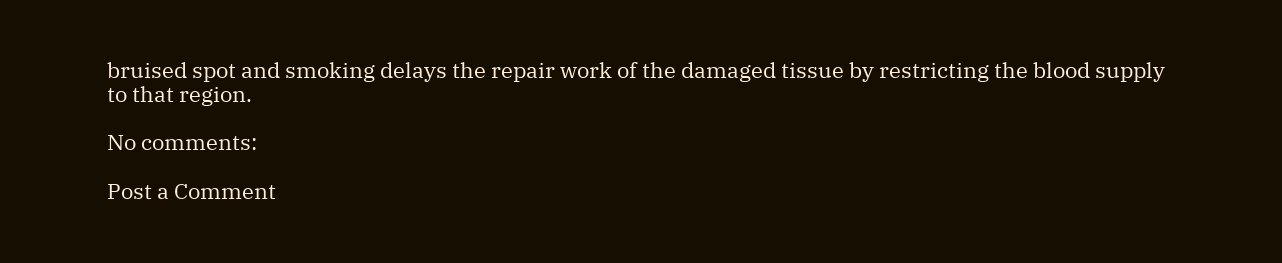bruised spot and smoking delays the repair work of the damaged tissue by restricting the blood supply to that region.

No comments:

Post a Comment